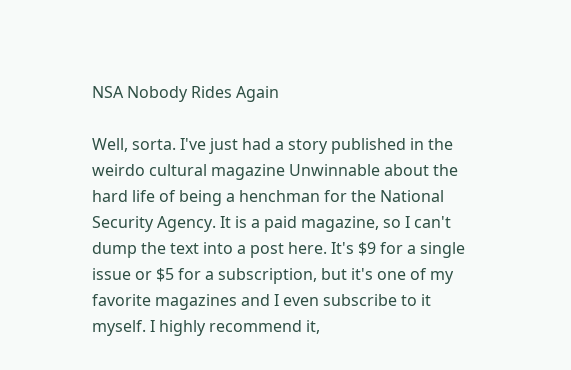NSA Nobody Rides Again

Well, sorta. I've just had a story published in the weirdo cultural magazine Unwinnable about the hard life of being a henchman for the National Security Agency. It is a paid magazine, so I can't dump the text into a post here. It's $9 for a single issue or $5 for a subscription, but it's one of my favorite magazines and I even subscribe to it myself. I highly recommend it,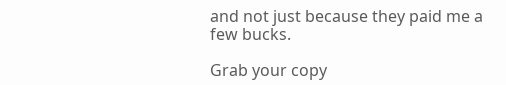and not just because they paid me a few bucks.

Grab your copy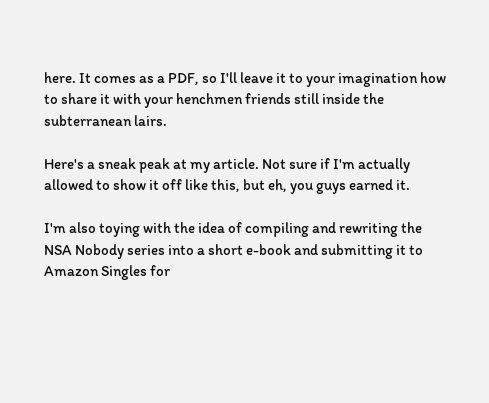here. It comes as a PDF, so I'll leave it to your imagination how to share it with your henchmen friends still inside the subterranean lairs.

Here's a sneak peak at my article. Not sure if I'm actually allowed to show it off like this, but eh, you guys earned it.

I'm also toying with the idea of compiling and rewriting the NSA Nobody series into a short e-book and submitting it to Amazon Singles for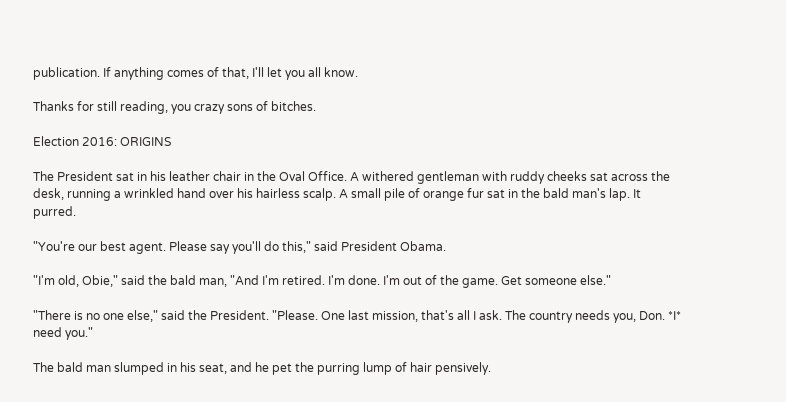publication. If anything comes of that, I'll let you all know.

Thanks for still reading, you crazy sons of bitches.

Election 2016: ORIGINS

The President sat in his leather chair in the Oval Office. A withered gentleman with ruddy cheeks sat across the desk, running a wrinkled hand over his hairless scalp. A small pile of orange fur sat in the bald man's lap. It purred.

"You're our best agent. Please say you'll do this," said President Obama.

"I'm old, Obie," said the bald man, "And I'm retired. I'm done. I'm out of the game. Get someone else."

"There is no one else," said the President. "Please. One last mission, that's all I ask. The country needs you, Don. *I* need you."

The bald man slumped in his seat, and he pet the purring lump of hair pensively.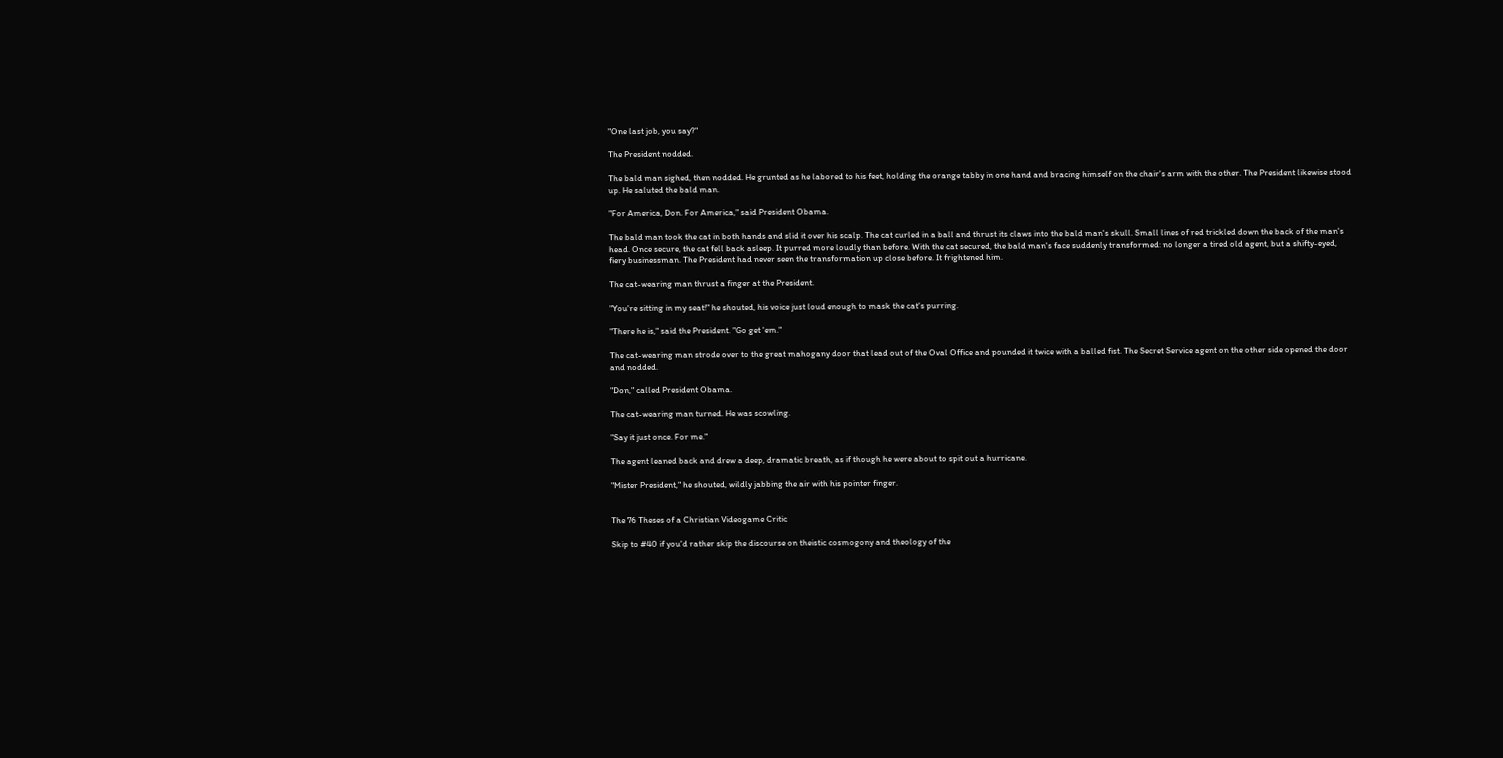"One last job, you say?"

The President nodded.

The bald man sighed, then nodded. He grunted as he labored to his feet, holding the orange tabby in one hand and bracing himself on the chair's arm with the other. The President likewise stood up. He saluted the bald man.

"For America, Don. For America," said President Obama.

The bald man took the cat in both hands and slid it over his scalp. The cat curled in a ball and thrust its claws into the bald man's skull. Small lines of red trickled down the back of the man's head. Once secure, the cat fell back asleep. It purred more loudly than before. With the cat secured, the bald man's face suddenly transformed: no longer a tired old agent, but a shifty-eyed, fiery businessman. The President had never seen the transformation up close before. It frightened him.

The cat-wearing man thrust a finger at the President.

"You're sitting in my seat!" he shouted, his voice just loud enough to mask the cat's purring.

"There he is," said the President. "Go get 'em."

The cat-wearing man strode over to the great mahogany door that lead out of the Oval Office and pounded it twice with a balled fist. The Secret Service agent on the other side opened the door and nodded.

"Don," called President Obama.

The cat-wearing man turned. He was scowling.

"Say it just once. For me."

The agent leaned back and drew a deep, dramatic breath, as if though he were about to spit out a hurricane.

"Mister President," he shouted, wildly jabbing the air with his pointer finger.


The 76 Theses of a Christian Videogame Critic

Skip to #40 if you'd rather skip the discourse on theistic cosmogony and theology of the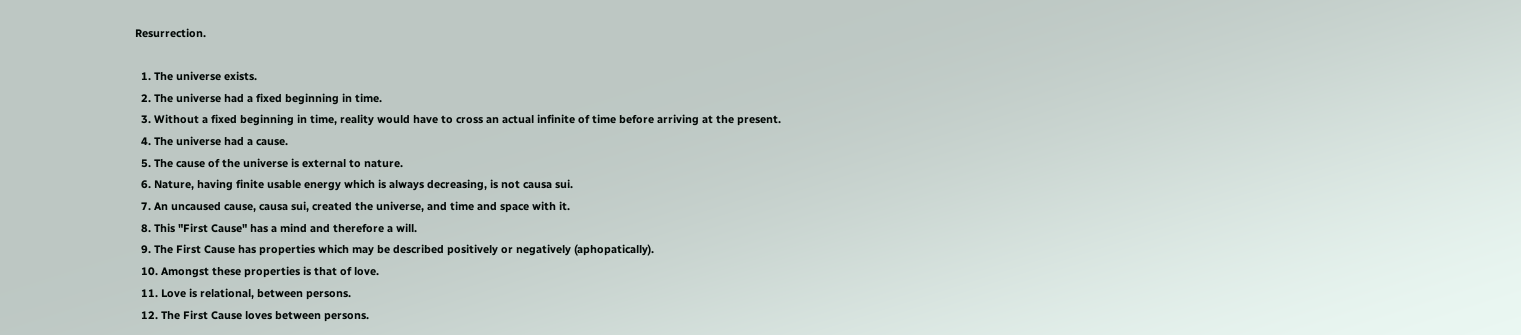Resurrection.

  1. The universe exists.
  2. The universe had a fixed beginning in time.
  3. Without a fixed beginning in time, reality would have to cross an actual infinite of time before arriving at the present.
  4. The universe had a cause.
  5. The cause of the universe is external to nature.
  6. Nature, having finite usable energy which is always decreasing, is not causa sui.
  7. An uncaused cause, causa sui, created the universe, and time and space with it.
  8. This "First Cause" has a mind and therefore a will.
  9. The First Cause has properties which may be described positively or negatively (aphopatically).
  10. Amongst these properties is that of love.
  11. Love is relational, between persons.
  12. The First Cause loves between persons.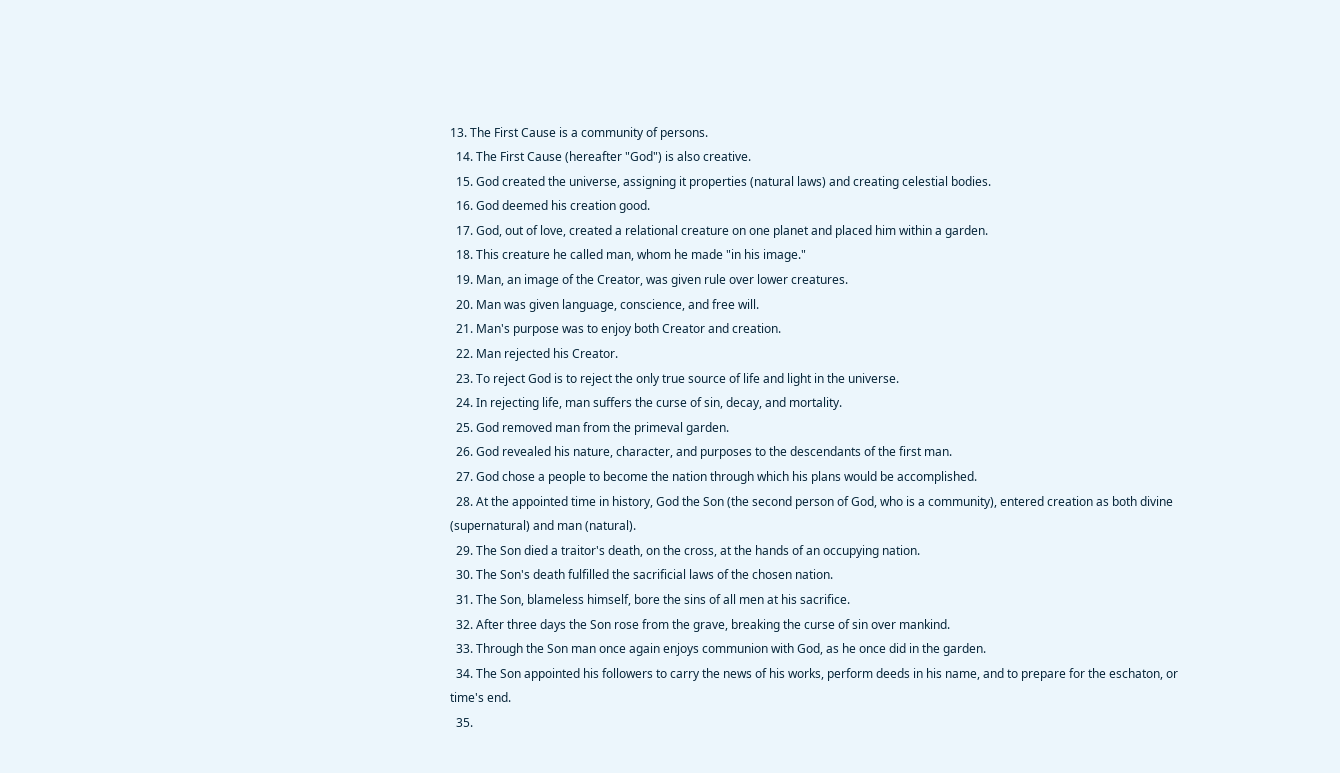13. The First Cause is a community of persons.
  14. The First Cause (hereafter "God") is also creative.
  15. God created the universe, assigning it properties (natural laws) and creating celestial bodies.
  16. God deemed his creation good.
  17. God, out of love, created a relational creature on one planet and placed him within a garden.
  18. This creature he called man, whom he made "in his image."
  19. Man, an image of the Creator, was given rule over lower creatures.
  20. Man was given language, conscience, and free will.
  21. Man's purpose was to enjoy both Creator and creation.
  22. Man rejected his Creator.
  23. To reject God is to reject the only true source of life and light in the universe.
  24. In rejecting life, man suffers the curse of sin, decay, and mortality.
  25. God removed man from the primeval garden.
  26. God revealed his nature, character, and purposes to the descendants of the first man.
  27. God chose a people to become the nation through which his plans would be accomplished.
  28. At the appointed time in history, God the Son (the second person of God, who is a community), entered creation as both divine (supernatural) and man (natural).
  29. The Son died a traitor's death, on the cross, at the hands of an occupying nation.
  30. The Son's death fulfilled the sacrificial laws of the chosen nation.
  31. The Son, blameless himself, bore the sins of all men at his sacrifice.
  32. After three days the Son rose from the grave, breaking the curse of sin over mankind.
  33. Through the Son man once again enjoys communion with God, as he once did in the garden.
  34. The Son appointed his followers to carry the news of his works, perform deeds in his name, and to prepare for the eschaton, or time's end.
  35.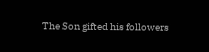The Son gifted his followers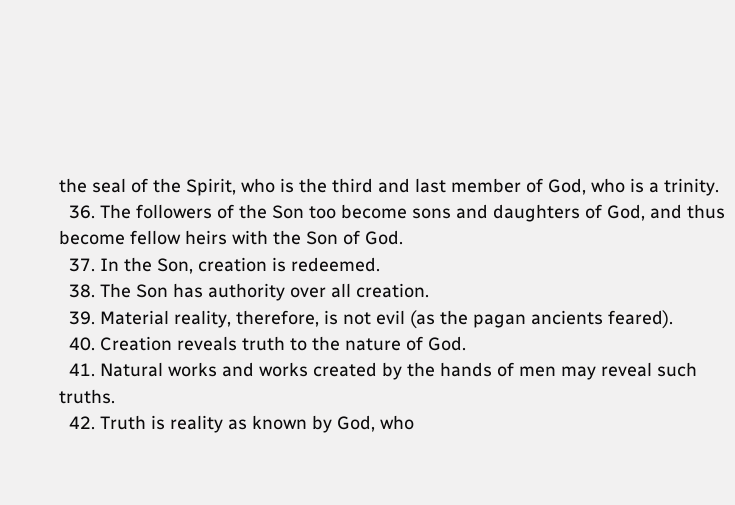the seal of the Spirit, who is the third and last member of God, who is a trinity.
  36. The followers of the Son too become sons and daughters of God, and thus become fellow heirs with the Son of God.
  37. In the Son, creation is redeemed.
  38. The Son has authority over all creation.
  39. Material reality, therefore, is not evil (as the pagan ancients feared).
  40. Creation reveals truth to the nature of God.
  41. Natural works and works created by the hands of men may reveal such truths.
  42. Truth is reality as known by God, who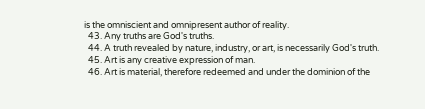is the omniscient and omnipresent author of reality.
  43. Any truths are God's truths.
  44. A truth revealed by nature, industry, or art, is necessarily God's truth.
  45. Art is any creative expression of man.
  46. Art is material, therefore redeemed and under the dominion of the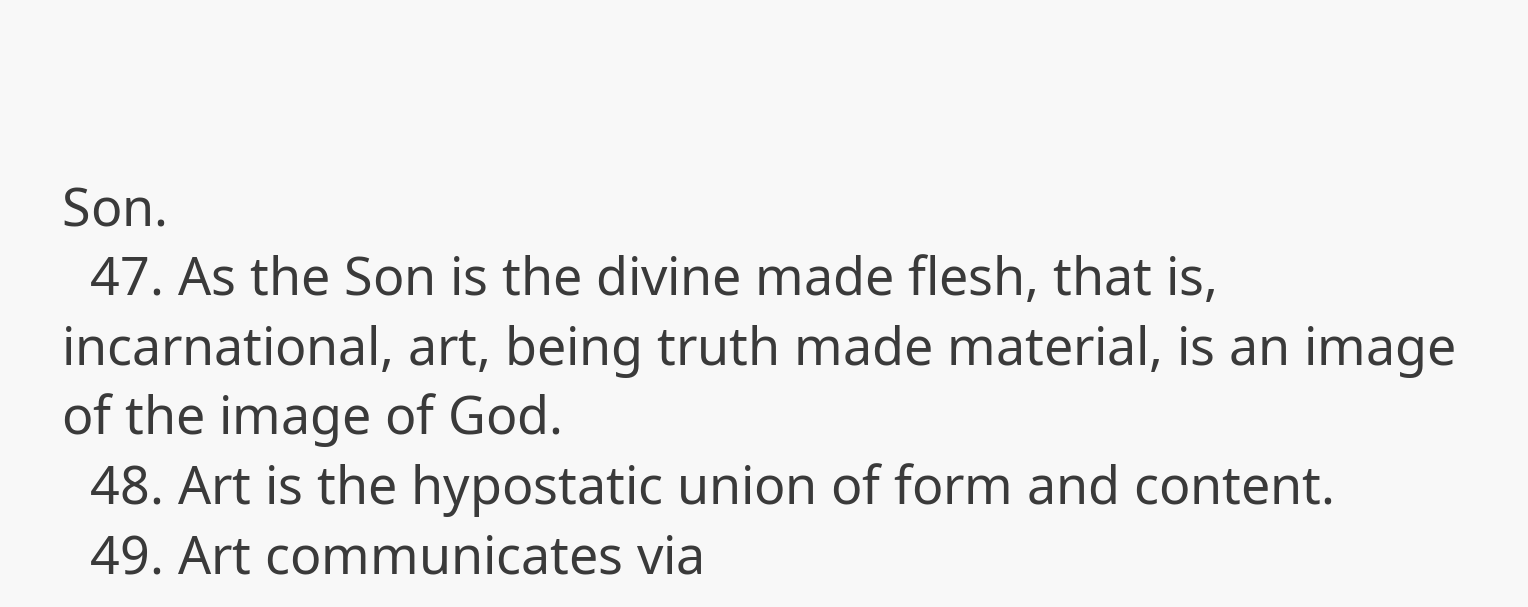Son.
  47. As the Son is the divine made flesh, that is, incarnational, art, being truth made material, is an image of the image of God.
  48. Art is the hypostatic union of form and content.
  49. Art communicates via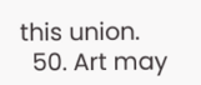this union.
  50. Art may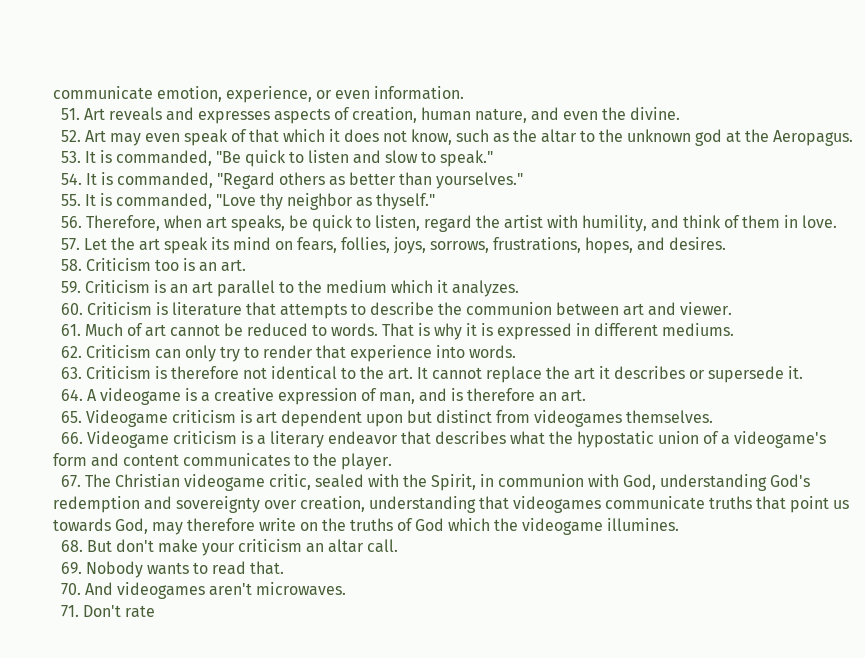communicate emotion, experience, or even information.
  51. Art reveals and expresses aspects of creation, human nature, and even the divine.
  52. Art may even speak of that which it does not know, such as the altar to the unknown god at the Aeropagus.
  53. It is commanded, "Be quick to listen and slow to speak."
  54. It is commanded, "Regard others as better than yourselves."
  55. It is commanded, "Love thy neighbor as thyself."
  56. Therefore, when art speaks, be quick to listen, regard the artist with humility, and think of them in love.
  57. Let the art speak its mind on fears, follies, joys, sorrows, frustrations, hopes, and desires.
  58. Criticism too is an art.
  59. Criticism is an art parallel to the medium which it analyzes.
  60. Criticism is literature that attempts to describe the communion between art and viewer.
  61. Much of art cannot be reduced to words. That is why it is expressed in different mediums.
  62. Criticism can only try to render that experience into words.
  63. Criticism is therefore not identical to the art. It cannot replace the art it describes or supersede it.
  64. A videogame is a creative expression of man, and is therefore an art.
  65. Videogame criticism is art dependent upon but distinct from videogames themselves.
  66. Videogame criticism is a literary endeavor that describes what the hypostatic union of a videogame's form and content communicates to the player.
  67. The Christian videogame critic, sealed with the Spirit, in communion with God, understanding God's redemption and sovereignty over creation, understanding that videogames communicate truths that point us towards God, may therefore write on the truths of God which the videogame illumines.
  68. But don't make your criticism an altar call.
  69. Nobody wants to read that.
  70. And videogames aren't microwaves.
  71. Don't rate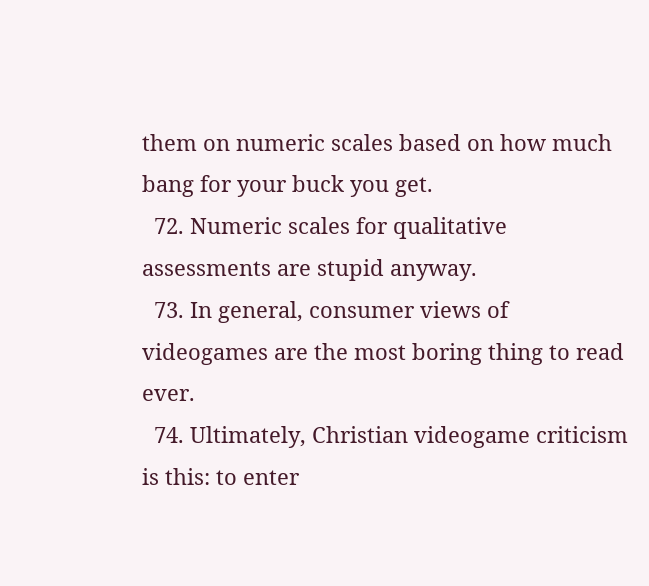them on numeric scales based on how much bang for your buck you get.
  72. Numeric scales for qualitative assessments are stupid anyway.
  73. In general, consumer views of videogames are the most boring thing to read ever.
  74. Ultimately, Christian videogame criticism is this: to enter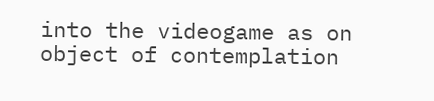into the videogame as on object of contemplation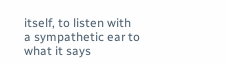itself, to listen with a sympathetic ear to what it says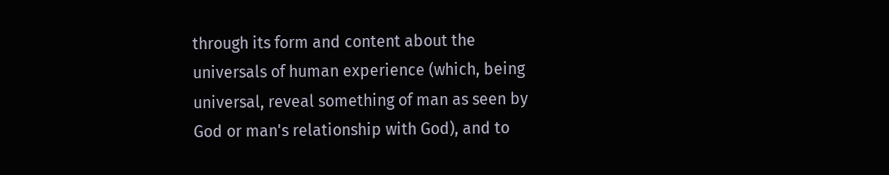through its form and content about the universals of human experience (which, being universal, reveal something of man as seen by God or man's relationship with God), and to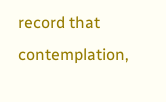record that contemplation,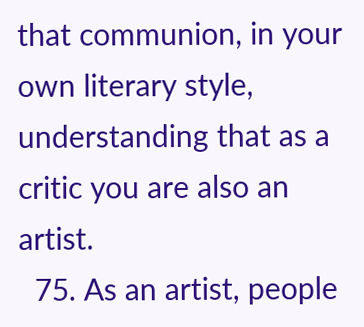that communion, in your own literary style, understanding that as a critic you are also an artist.
  75. As an artist, people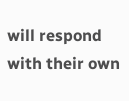will respond with their own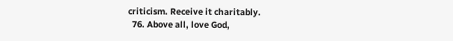criticism. Receive it charitably.
  76. Above all, love God,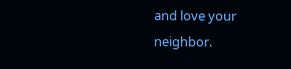and love your neighbor.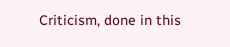Criticism, done in this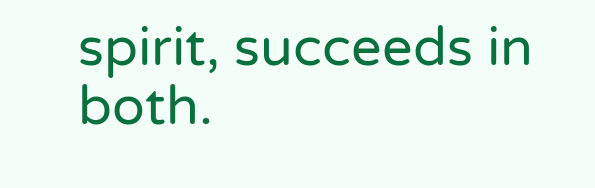spirit, succeeds in both.